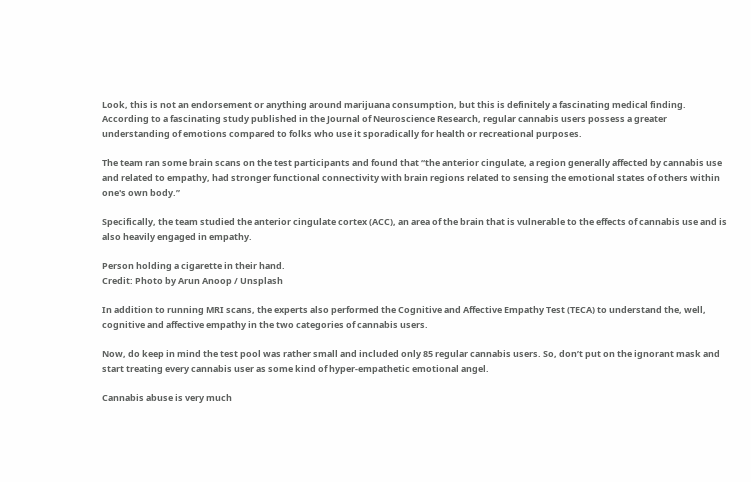Look, this is not an endorsement or anything around marijuana consumption, but this is definitely a fascinating medical finding. According to a fascinating study published in the Journal of Neuroscience Research, regular cannabis users possess a greater understanding of emotions compared to folks who use it sporadically for health or recreational purposes.

The team ran some brain scans on the test participants and found that “the anterior cingulate, a region generally affected by cannabis use and related to empathy, had stronger functional connectivity with brain regions related to sensing the emotional states of others within one's own body.”

Specifically, the team studied the anterior cingulate cortex (ACC), an area of the brain that is vulnerable to the effects of cannabis use and is also heavily engaged in empathy.

Person holding a cigarette in their hand.
Credit: Photo by Arun Anoop / Unsplash

In addition to running MRI scans, the experts also performed the Cognitive and Affective Empathy Test (TECA) to understand the, well, cognitive and affective empathy in the two categories of cannabis users.

Now, do keep in mind the test pool was rather small and included only 85 regular cannabis users. So, don’t put on the ignorant mask and start treating every cannabis user as some kind of hyper-empathetic emotional angel.

Cannabis abuse is very much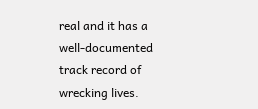real and it has a well-documented track record of wrecking lives.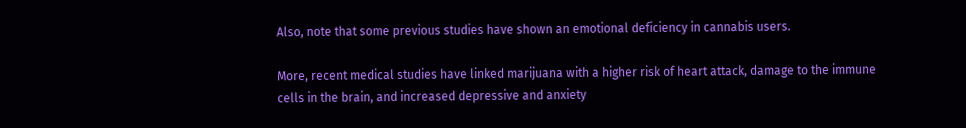Also, note that some previous studies have shown an emotional deficiency in cannabis users.

More, recent medical studies have linked marijuana with a higher risk of heart attack, damage to the immune cells in the brain, and increased depressive and anxiety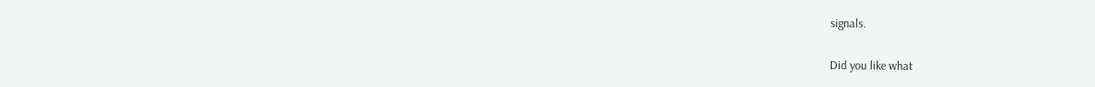signals.

Did you like what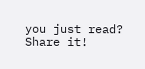you just read? Share it!